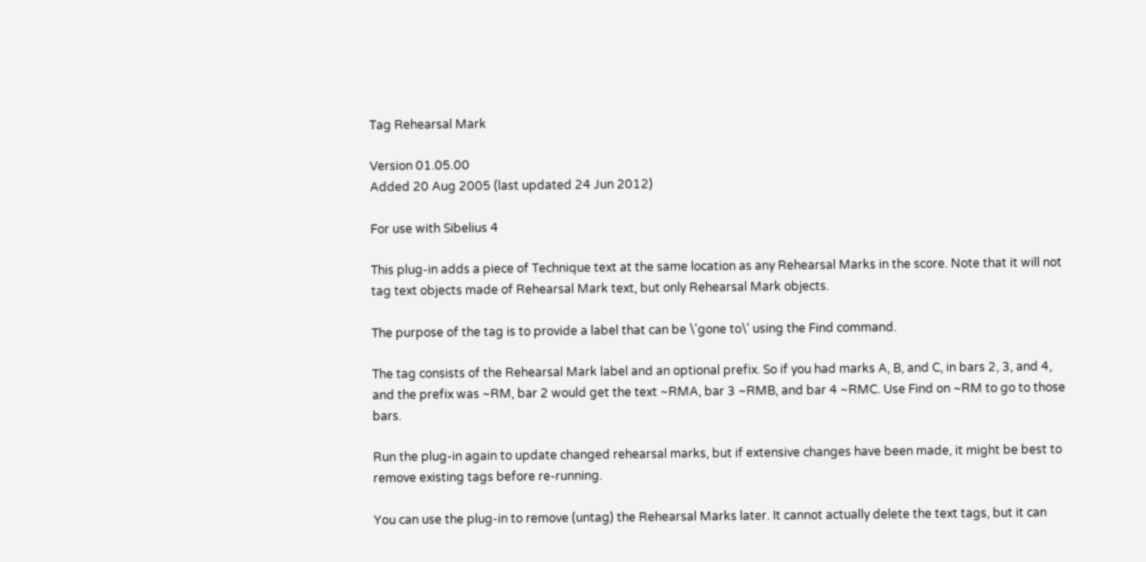Tag Rehearsal Mark

Version 01.05.00
Added 20 Aug 2005 (last updated 24 Jun 2012)

For use with Sibelius 4

This plug-in adds a piece of Technique text at the same location as any Rehearsal Marks in the score. Note that it will not tag text objects made of Rehearsal Mark text, but only Rehearsal Mark objects.

The purpose of the tag is to provide a label that can be \'gone to\' using the Find command.

The tag consists of the Rehearsal Mark label and an optional prefix. So if you had marks A, B, and C, in bars 2, 3, and 4, and the prefix was ~RM, bar 2 would get the text ~RMA, bar 3 ~RMB, and bar 4 ~RMC. Use Find on ~RM to go to those bars.

Run the plug-in again to update changed rehearsal marks, but if extensive changes have been made, it might be best to remove existing tags before re-running.

You can use the plug-in to remove (untag) the Rehearsal Marks later. It cannot actually delete the text tags, but it can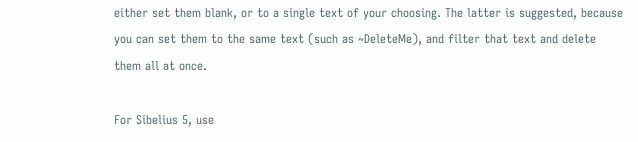either set them blank, or to a single text of your choosing. The latter is suggested, because you can set them to the same text (such as ~DeleteMe), and filter that text and delete them all at once.

For Sibelius 5, use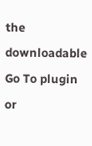the downloadable Go To plugin or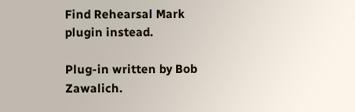Find Rehearsal Mark plugin instead.

Plug-in written by Bob Zawalich.